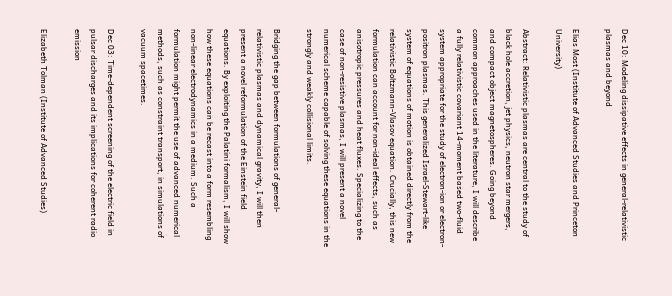Dec 10: Modeling dissipative effects in general-relativistic plasmas and beyond

Elias Most (Institute of Advanced Studies and Princeton University)

Abstract: Relativistic plasmas are central to the study of black hole accretion, jet physics, neutron star mergers, and compact object magnetospheres. Going beyond common approaches used in the literature, I will describe a fully relativistic covariant 14-moment based two-fluid system appropriate for the study of electron-ion or electron-positron plasmas. This generalized Israel-Stewart-like system of equations of motion is obtained directly from the relativistic Boltzmann-Vlasov equation. Crucially, this new formulation can account for non-ideal effects, such as anisotropic pressures and heat fluxes. Specializing to the case of non-resistive plasmas, I will present a novel numerical scheme capable of solving these equations in the strongly and weakly collisional limits.

Bridging the gap between formulations of general-relativistic plasmas and dynamical gravity, I will then present a novel reformulation of the Einstein field equations. By exploiting the Palatini formalism, I will show how these equations can be recast into a form resembling non-linear electrodynamics in a medium. Such a formulation might permit the use of advanced numerical methods, such as constraint transport, in simulations of vacuum spacetimes.

Dec 03: Time-dependent screening of the electric field in pulsar discharges and its implications for coherent radio emission

Elizabeth Tolman (Institute of Advanced Studies)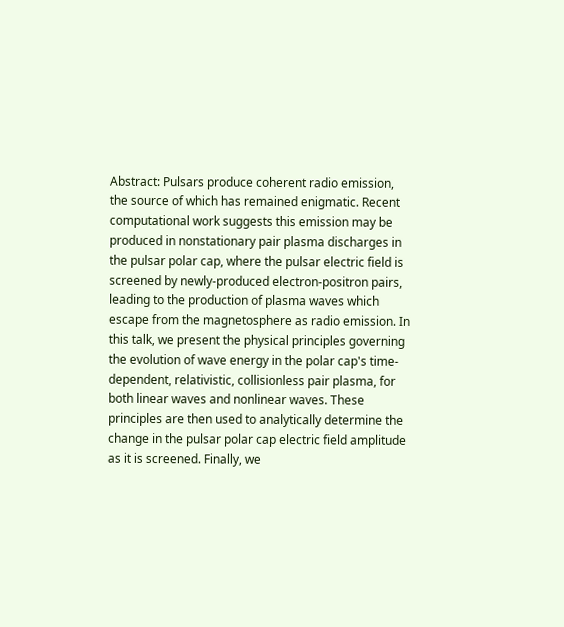Abstract: Pulsars produce coherent radio emission, the source of which has remained enigmatic. Recent computational work suggests this emission may be produced in nonstationary pair plasma discharges in the pulsar polar cap, where the pulsar electric field is screened by newly-produced electron-positron pairs, leading to the production of plasma waves which escape from the magnetosphere as radio emission. In this talk, we present the physical principles governing the evolution of wave energy in the polar cap's time-dependent, relativistic, collisionless pair plasma, for both linear waves and nonlinear waves. These principles are then used to analytically determine the change in the pulsar polar cap electric field amplitude as it is screened. Finally, we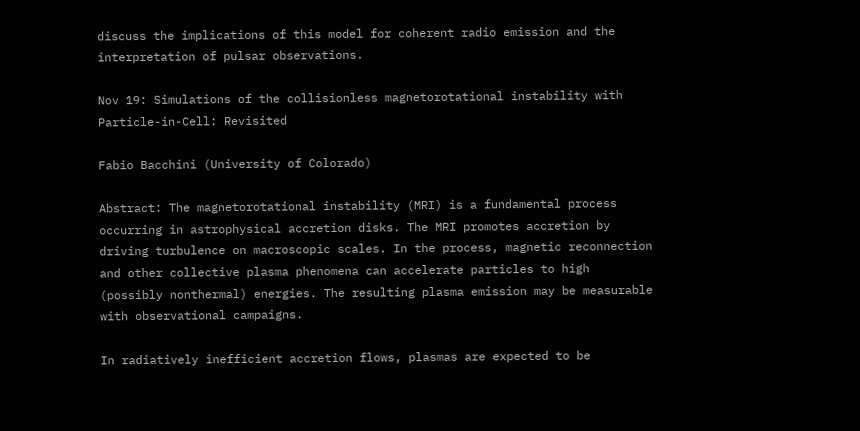discuss the implications of this model for coherent radio emission and the interpretation of pulsar observations.

Nov 19: Simulations of the collisionless magnetorotational instability with Particle-in-Cell: Revisited

Fabio Bacchini (University of Colorado)

Abstract: The magnetorotational instability (MRI) is a fundamental process occurring in astrophysical accretion disks. The MRI promotes accretion by driving turbulence on macroscopic scales. In the process, magnetic reconnection and other collective plasma phenomena can accelerate particles to high (possibly nonthermal) energies. The resulting plasma emission may be measurable with observational campaigns.

In radiatively inefficient accretion flows, plasmas are expected to be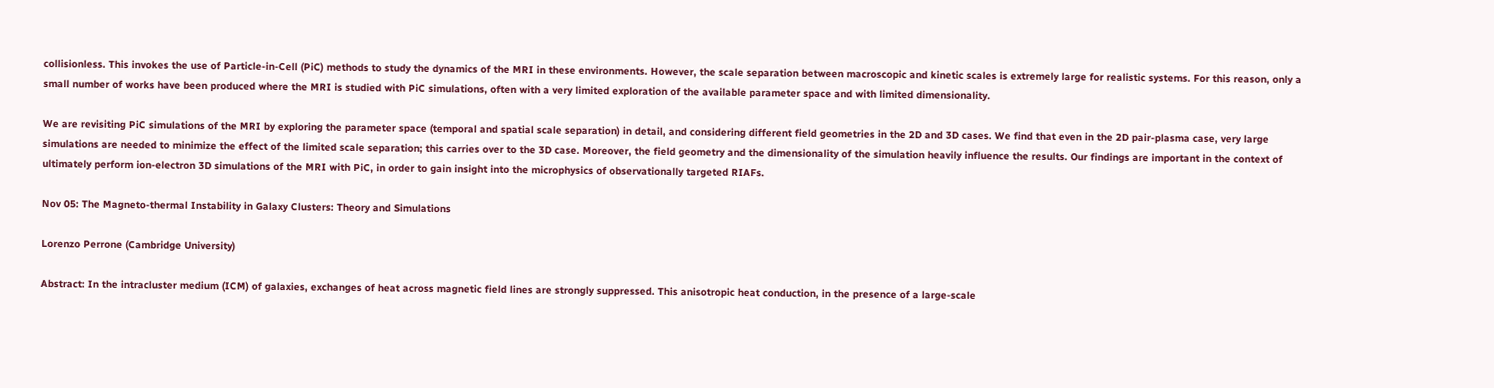collisionless. This invokes the use of Particle-in-Cell (PiC) methods to study the dynamics of the MRI in these environments. However, the scale separation between macroscopic and kinetic scales is extremely large for realistic systems. For this reason, only a small number of works have been produced where the MRI is studied with PiC simulations, often with a very limited exploration of the available parameter space and with limited dimensionality.

We are revisiting PiC simulations of the MRI by exploring the parameter space (temporal and spatial scale separation) in detail, and considering different field geometries in the 2D and 3D cases. We find that even in the 2D pair-plasma case, very large simulations are needed to minimize the effect of the limited scale separation; this carries over to the 3D case. Moreover, the field geometry and the dimensionality of the simulation heavily influence the results. Our findings are important in the context of ultimately perform ion-electron 3D simulations of the MRI with PiC, in order to gain insight into the microphysics of observationally targeted RIAFs.

Nov 05: The Magneto-thermal Instability in Galaxy Clusters: Theory and Simulations

Lorenzo Perrone (Cambridge University)

Abstract: In the intracluster medium (ICM) of galaxies, exchanges of heat across magnetic field lines are strongly suppressed. This anisotropic heat conduction, in the presence of a large-scale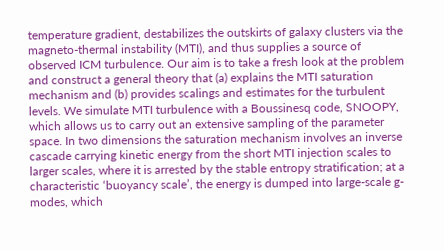temperature gradient, destabilizes the outskirts of galaxy clusters via the magneto-thermal instability (MTI), and thus supplies a source of observed ICM turbulence. Our aim is to take a fresh look at the problem and construct a general theory that (a) explains the MTI saturation mechanism and (b) provides scalings and estimates for the turbulent levels. We simulate MTI turbulence with a Boussinesq code, SNOOPY, which allows us to carry out an extensive sampling of the parameter space. In two dimensions the saturation mechanism involves an inverse cascade carrying kinetic energy from the short MTI injection scales to larger scales, where it is arrested by the stable entropy stratification; at a characteristic ‘buoyancy scale’, the energy is dumped into large-scale g-modes, which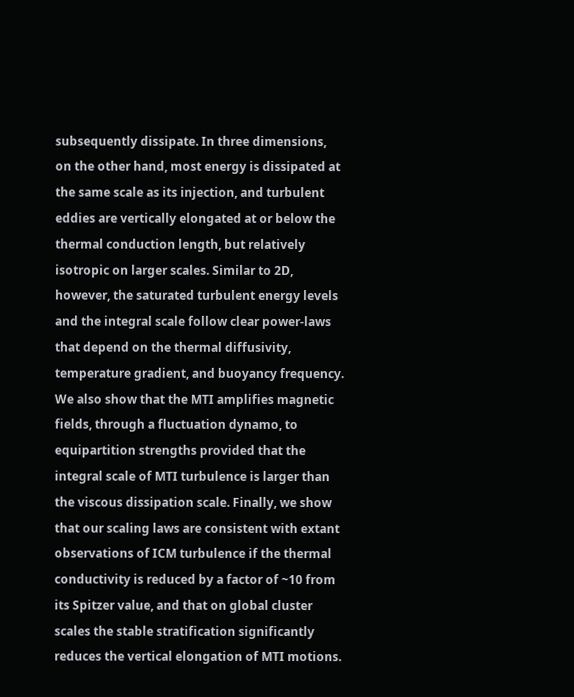subsequently dissipate. In three dimensions, on the other hand, most energy is dissipated at the same scale as its injection, and turbulent eddies are vertically elongated at or below the thermal conduction length, but relatively isotropic on larger scales. Similar to 2D, however, the saturated turbulent energy levels and the integral scale follow clear power-laws that depend on the thermal diffusivity, temperature gradient, and buoyancy frequency. We also show that the MTI amplifies magnetic fields, through a fluctuation dynamo, to equipartition strengths provided that the integral scale of MTI turbulence is larger than the viscous dissipation scale. Finally, we show that our scaling laws are consistent with extant observations of ICM turbulence if the thermal conductivity is reduced by a factor of ~10 from its Spitzer value, and that on global cluster scales the stable stratification significantly reduces the vertical elongation of MTI motions.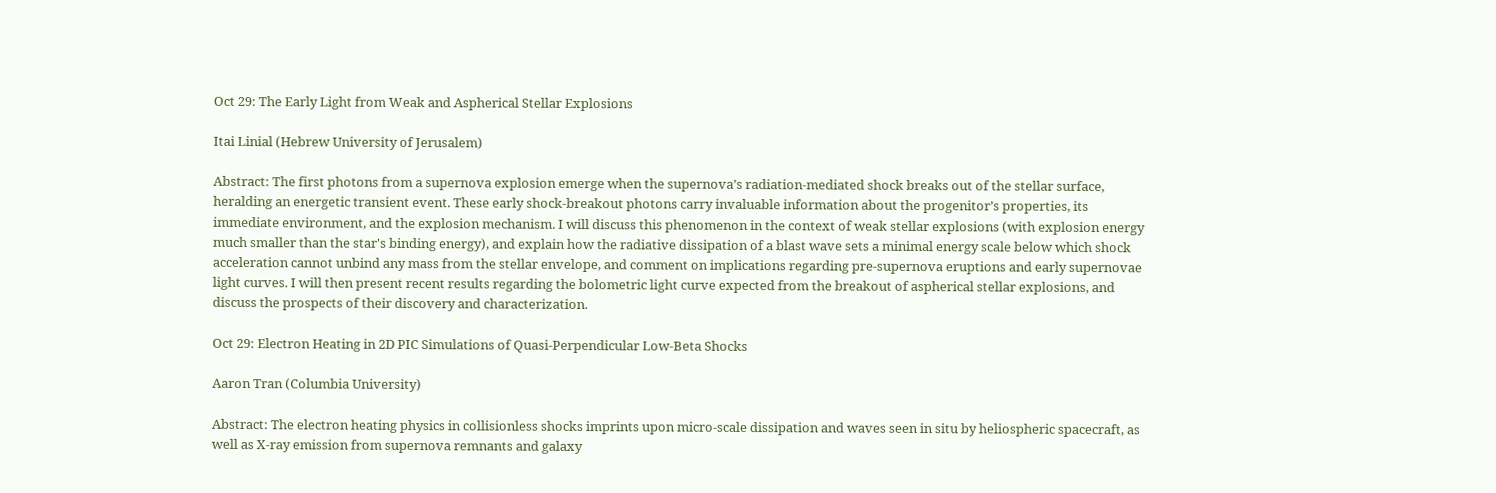Oct 29: The Early Light from Weak and Aspherical Stellar Explosions

Itai Linial (Hebrew University of Jerusalem)

Abstract: The first photons from a supernova explosion emerge when the supernova’s radiation-mediated shock breaks out of the stellar surface, heralding an energetic transient event. These early shock-breakout photons carry invaluable information about the progenitor’s properties, its immediate environment, and the explosion mechanism. I will discuss this phenomenon in the context of weak stellar explosions (with explosion energy much smaller than the star's binding energy), and explain how the radiative dissipation of a blast wave sets a minimal energy scale below which shock acceleration cannot unbind any mass from the stellar envelope, and comment on implications regarding pre-supernova eruptions and early supernovae light curves. I will then present recent results regarding the bolometric light curve expected from the breakout of aspherical stellar explosions, and discuss the prospects of their discovery and characterization.

Oct 29: Electron Heating in 2D PIC Simulations of Quasi-Perpendicular Low-Beta Shocks

Aaron Tran (Columbia University)

Abstract: The electron heating physics in collisionless shocks imprints upon micro-scale dissipation and waves seen in situ by heliospheric spacecraft, as well as X-ray emission from supernova remnants and galaxy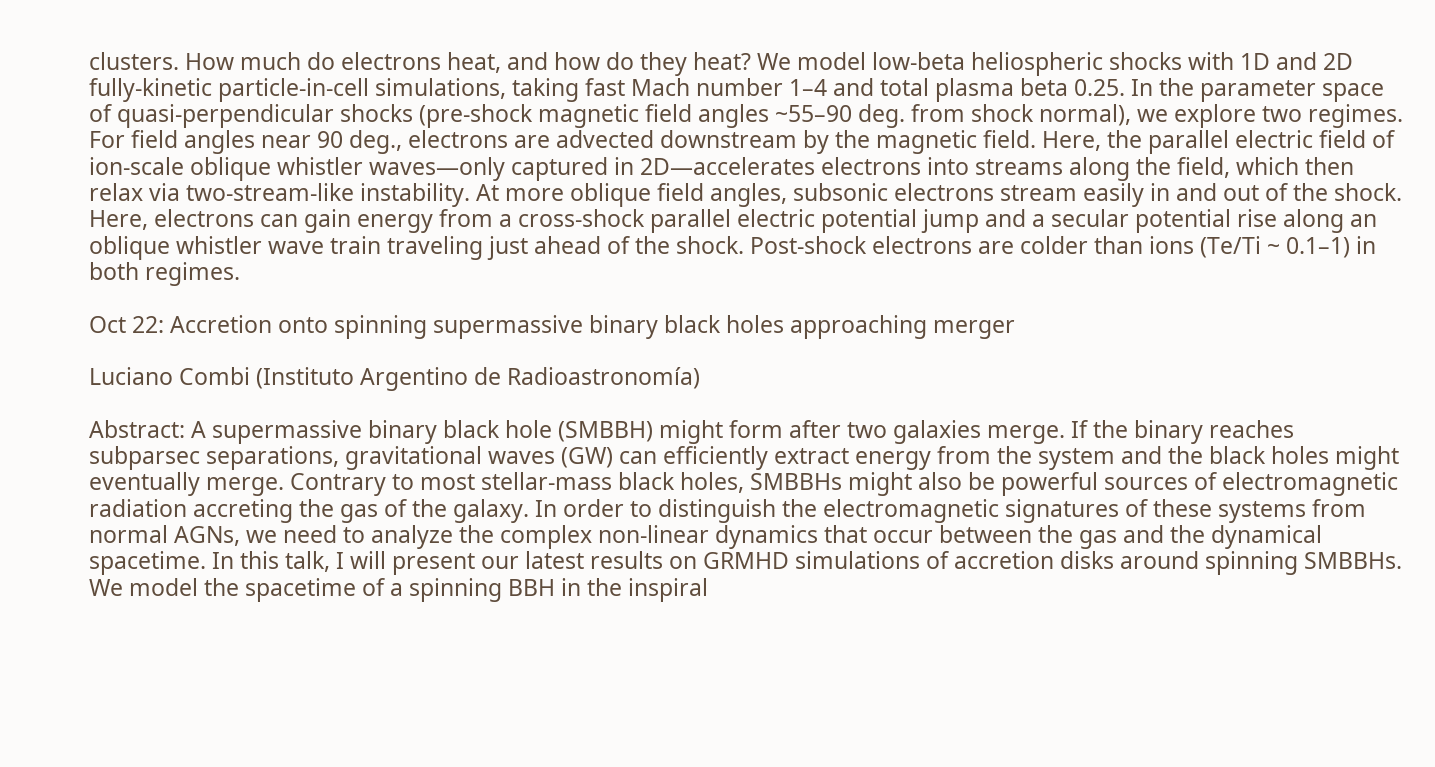clusters. How much do electrons heat, and how do they heat? We model low-beta heliospheric shocks with 1D and 2D fully-kinetic particle-in-cell simulations, taking fast Mach number 1–4 and total plasma beta 0.25. In the parameter space of quasi-perpendicular shocks (pre-shock magnetic field angles ~55–90 deg. from shock normal), we explore two regimes. For field angles near 90 deg., electrons are advected downstream by the magnetic field. Here, the parallel electric field of ion-scale oblique whistler waves—only captured in 2D—accelerates electrons into streams along the field, which then relax via two-stream-like instability. At more oblique field angles, subsonic electrons stream easily in and out of the shock. Here, electrons can gain energy from a cross-shock parallel electric potential jump and a secular potential rise along an oblique whistler wave train traveling just ahead of the shock. Post-shock electrons are colder than ions (Te/Ti ~ 0.1–1) in both regimes.

Oct 22: Accretion onto spinning supermassive binary black holes approaching merger

Luciano Combi (Instituto Argentino de Radioastronomía)

Abstract: A supermassive binary black hole (SMBBH) might form after two galaxies merge. If the binary reaches subparsec separations, gravitational waves (GW) can efficiently extract energy from the system and the black holes might eventually merge. Contrary to most stellar-mass black holes, SMBBHs might also be powerful sources of electromagnetic radiation accreting the gas of the galaxy. In order to distinguish the electromagnetic signatures of these systems from normal AGNs, we need to analyze the complex non-linear dynamics that occur between the gas and the dynamical spacetime. In this talk, I will present our latest results on GRMHD simulations of accretion disks around spinning SMBBHs. We model the spacetime of a spinning BBH in the inspiral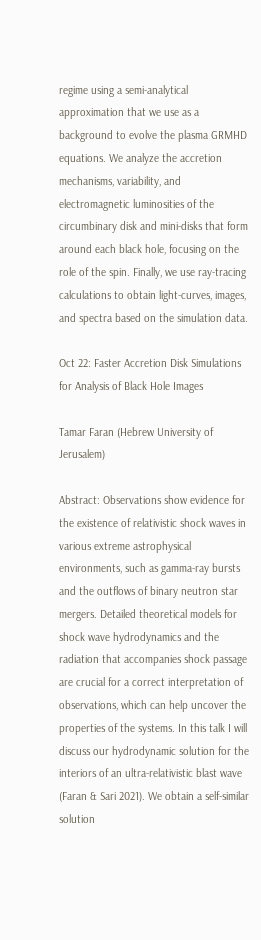regime using a semi-analytical approximation that we use as a background to evolve the plasma GRMHD equations. We analyze the accretion mechanisms, variability, and electromagnetic luminosities of the circumbinary disk and mini-disks that form around each black hole, focusing on the role of the spin. Finally, we use ray-tracing calculations to obtain light-curves, images, and spectra based on the simulation data.

Oct 22: Faster Accretion Disk Simulations for Analysis of Black Hole Images

Tamar Faran (Hebrew University of Jerusalem)

Abstract: Observations show evidence for the existence of relativistic shock waves in various extreme astrophysical environments, such as gamma-ray bursts and the outflows of binary neutron star mergers. Detailed theoretical models for shock wave hydrodynamics and the radiation that accompanies shock passage are crucial for a correct interpretation of observations, which can help uncover the properties of the systems. In this talk I will discuss our hydrodynamic solution for the interiors of an ultra-relativistic blast wave (Faran & Sari 2021). We obtain a self-similar solution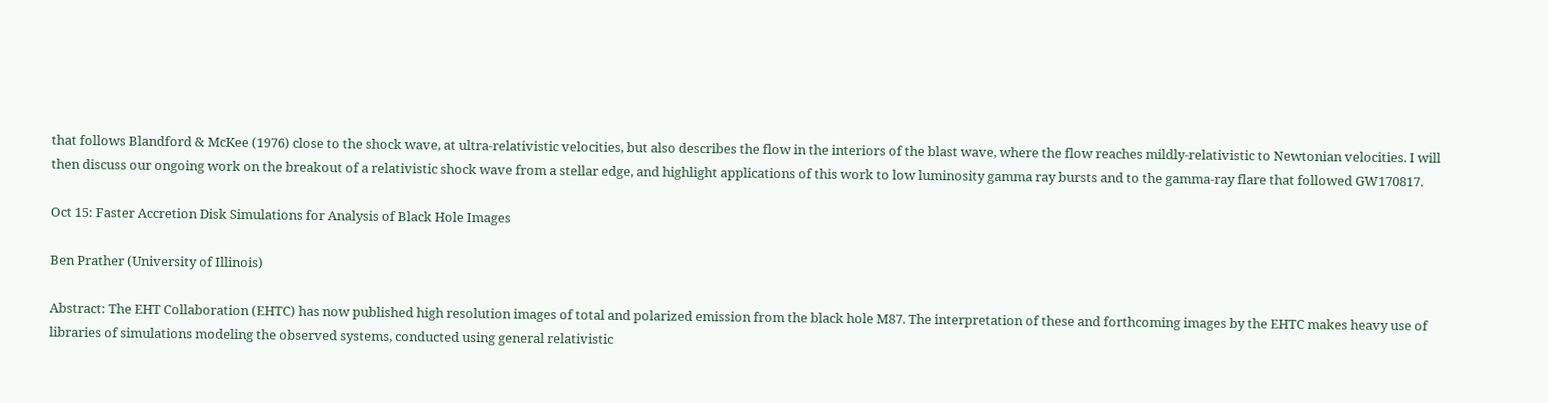that follows Blandford & McKee (1976) close to the shock wave, at ultra-relativistic velocities, but also describes the flow in the interiors of the blast wave, where the flow reaches mildly-relativistic to Newtonian velocities. I will then discuss our ongoing work on the breakout of a relativistic shock wave from a stellar edge, and highlight applications of this work to low luminosity gamma ray bursts and to the gamma-ray flare that followed GW170817.

Oct 15: Faster Accretion Disk Simulations for Analysis of Black Hole Images

Ben Prather (University of Illinois)

Abstract: The EHT Collaboration (EHTC) has now published high resolution images of total and polarized emission from the black hole M87. The interpretation of these and forthcoming images by the EHTC makes heavy use of libraries of simulations modeling the observed systems, conducted using general relativistic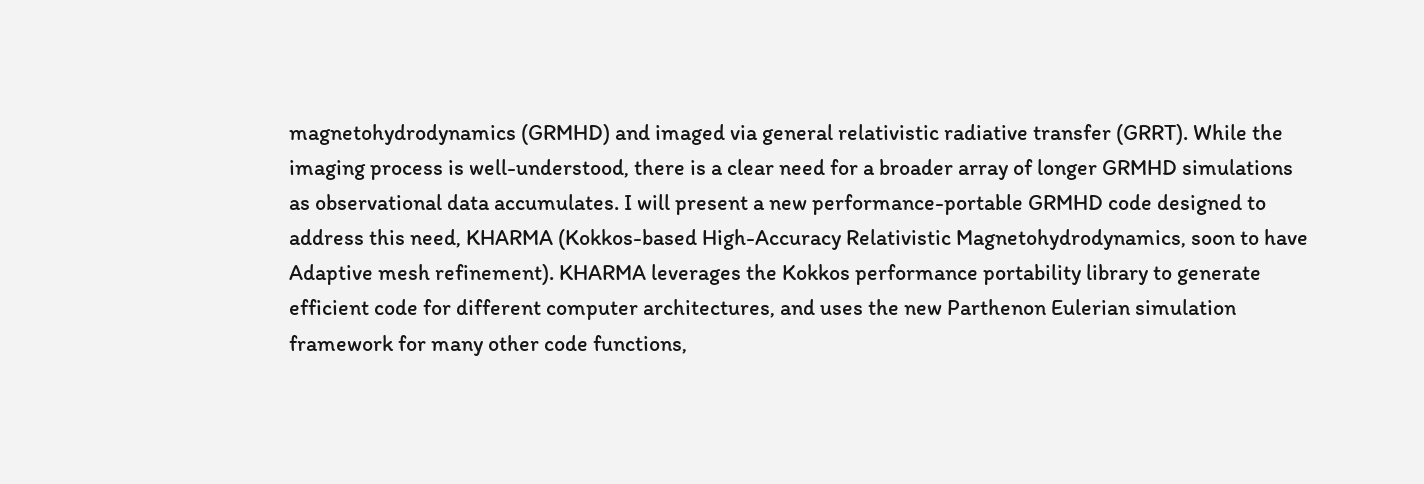magnetohydrodynamics (GRMHD) and imaged via general relativistic radiative transfer (GRRT). While the imaging process is well-understood, there is a clear need for a broader array of longer GRMHD simulations as observational data accumulates. I will present a new performance-portable GRMHD code designed to address this need, KHARMA (Kokkos-based High-Accuracy Relativistic Magnetohydrodynamics, soon to have Adaptive mesh refinement). KHARMA leverages the Kokkos performance portability library to generate efficient code for different computer architectures, and uses the new Parthenon Eulerian simulation framework for many other code functions,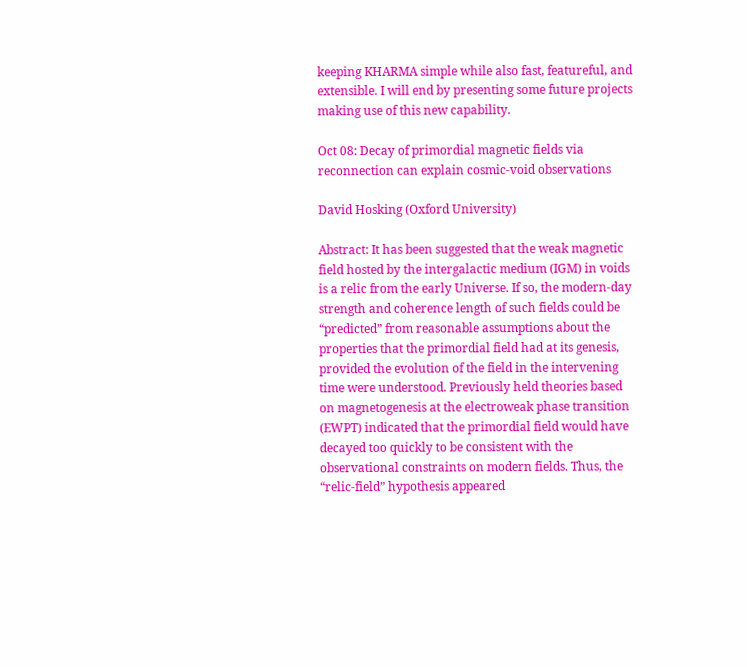keeping KHARMA simple while also fast, featureful, and extensible. I will end by presenting some future projects making use of this new capability.

Oct 08: Decay of primordial magnetic fields via reconnection can explain cosmic-void observations

David Hosking (Oxford University)

Abstract: It has been suggested that the weak magnetic field hosted by the intergalactic medium (IGM) in voids is a relic from the early Universe. If so, the modern-day strength and coherence length of such fields could be “predicted” from reasonable assumptions about the properties that the primordial field had at its genesis, provided the evolution of the field in the intervening time were understood. Previously held theories based on magnetogenesis at the electroweak phase transition (EWPT) indicated that the primordial field would have decayed too quickly to be consistent with the observational constraints on modern fields. Thus, the “relic-field” hypothesis appeared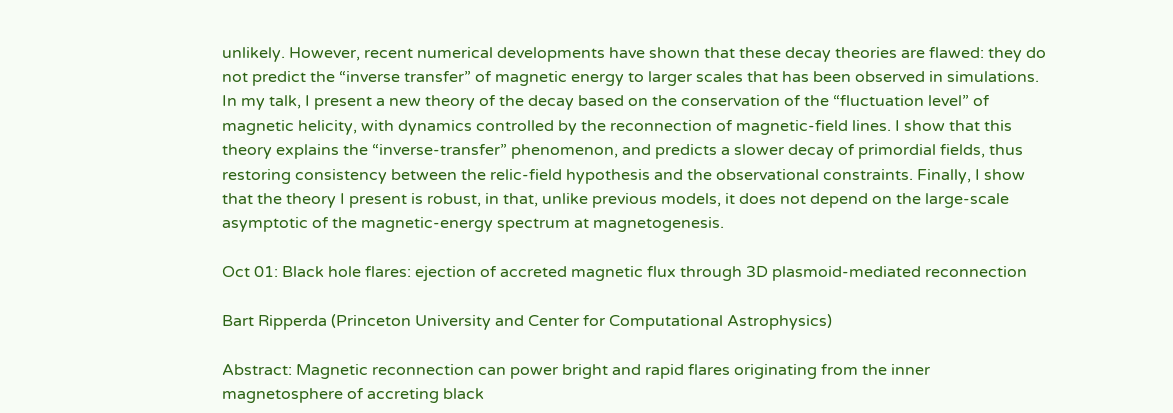unlikely. However, recent numerical developments have shown that these decay theories are flawed: they do not predict the “inverse transfer” of magnetic energy to larger scales that has been observed in simulations. In my talk, I present a new theory of the decay based on the conservation of the “fluctuation level” of magnetic helicity, with dynamics controlled by the reconnection of magnetic-field lines. I show that this theory explains the “inverse-transfer” phenomenon, and predicts a slower decay of primordial fields, thus restoring consistency between the relic-field hypothesis and the observational constraints. Finally, I show that the theory I present is robust, in that, unlike previous models, it does not depend on the large-scale asymptotic of the magnetic-energy spectrum at magnetogenesis.

Oct 01: Black hole flares: ejection of accreted magnetic flux through 3D plasmoid-mediated reconnection

Bart Ripperda (Princeton University and Center for Computational Astrophysics)

Abstract: Magnetic reconnection can power bright and rapid flares originating from the inner magnetosphere of accreting black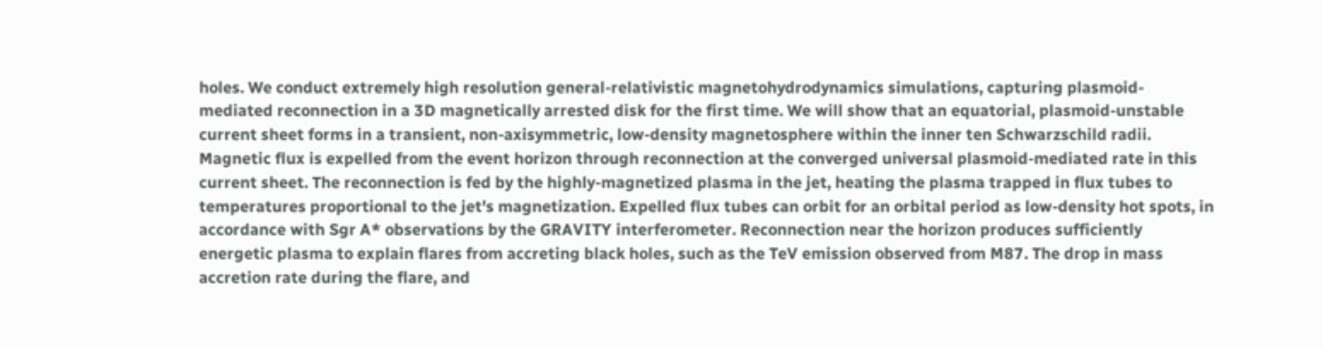holes. We conduct extremely high resolution general-relativistic magnetohydrodynamics simulations, capturing plasmoid-mediated reconnection in a 3D magnetically arrested disk for the first time. We will show that an equatorial, plasmoid-unstable current sheet forms in a transient, non-axisymmetric, low-density magnetosphere within the inner ten Schwarzschild radii. Magnetic flux is expelled from the event horizon through reconnection at the converged universal plasmoid-mediated rate in this current sheet. The reconnection is fed by the highly-magnetized plasma in the jet, heating the plasma trapped in flux tubes to temperatures proportional to the jet's magnetization. Expelled flux tubes can orbit for an orbital period as low-density hot spots, in accordance with Sgr A* observations by the GRAVITY interferometer. Reconnection near the horizon produces sufficiently energetic plasma to explain flares from accreting black holes, such as the TeV emission observed from M87. The drop in mass accretion rate during the flare, and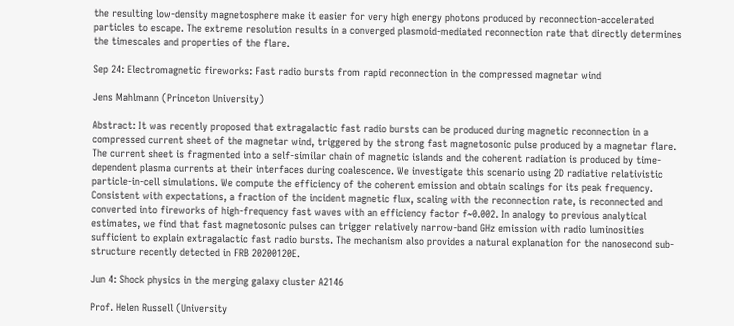the resulting low-density magnetosphere make it easier for very high energy photons produced by reconnection-accelerated particles to escape. The extreme resolution results in a converged plasmoid-mediated reconnection rate that directly determines the timescales and properties of the flare.

Sep 24: Electromagnetic fireworks: Fast radio bursts from rapid reconnection in the compressed magnetar wind

Jens Mahlmann (Princeton University)

Abstract: It was recently proposed that extragalactic fast radio bursts can be produced during magnetic reconnection in a compressed current sheet of the magnetar wind, triggered by the strong fast magnetosonic pulse produced by a magnetar flare. The current sheet is fragmented into a self-similar chain of magnetic islands and the coherent radiation is produced by time-dependent plasma currents at their interfaces during coalescence. We investigate this scenario using 2D radiative relativistic particle-in-cell simulations. We compute the efficiency of the coherent emission and obtain scalings for its peak frequency. Consistent with expectations, a fraction of the incident magnetic flux, scaling with the reconnection rate, is reconnected and converted into fireworks of high-frequency fast waves with an efficiency factor f~0.002. In analogy to previous analytical estimates, we find that fast magnetosonic pulses can trigger relatively narrow-band GHz emission with radio luminosities sufficient to explain extragalactic fast radio bursts. The mechanism also provides a natural explanation for the nanosecond sub-structure recently detected in FRB 20200120E.

Jun 4: Shock physics in the merging galaxy cluster A2146

Prof. Helen Russell (University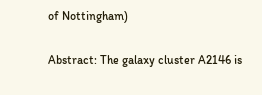of Nottingham)

Abstract: The galaxy cluster A2146 is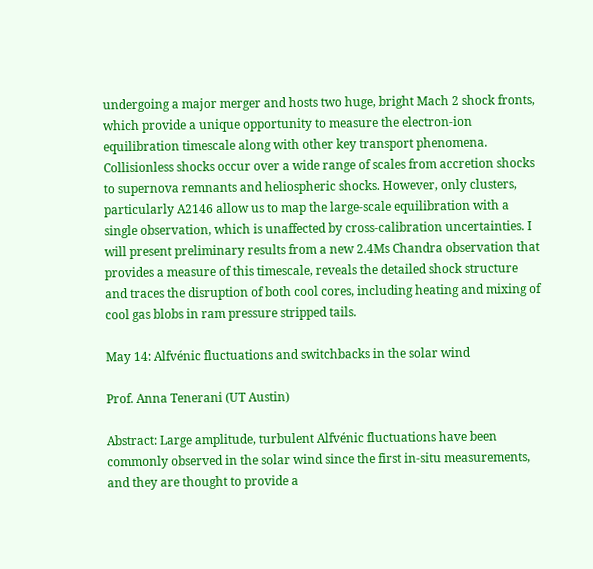undergoing a major merger and hosts two huge, bright Mach 2 shock fronts, which provide a unique opportunity to measure the electron-ion equilibration timescale along with other key transport phenomena. Collisionless shocks occur over a wide range of scales from accretion shocks to supernova remnants and heliospheric shocks. However, only clusters, particularly A2146 allow us to map the large-scale equilibration with a single observation, which is unaffected by cross-calibration uncertainties. I will present preliminary results from a new 2.4Ms Chandra observation that provides a measure of this timescale, reveals the detailed shock structure and traces the disruption of both cool cores, including heating and mixing of cool gas blobs in ram pressure stripped tails.

May 14: Alfvénic fluctuations and switchbacks in the solar wind

Prof. Anna Tenerani (UT Austin)

Abstract: Large amplitude, turbulent Alfvénic fluctuations have been commonly observed in the solar wind since the first in-situ measurements, and they are thought to provide a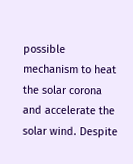possible mechanism to heat the solar corona and accelerate the solar wind. Despite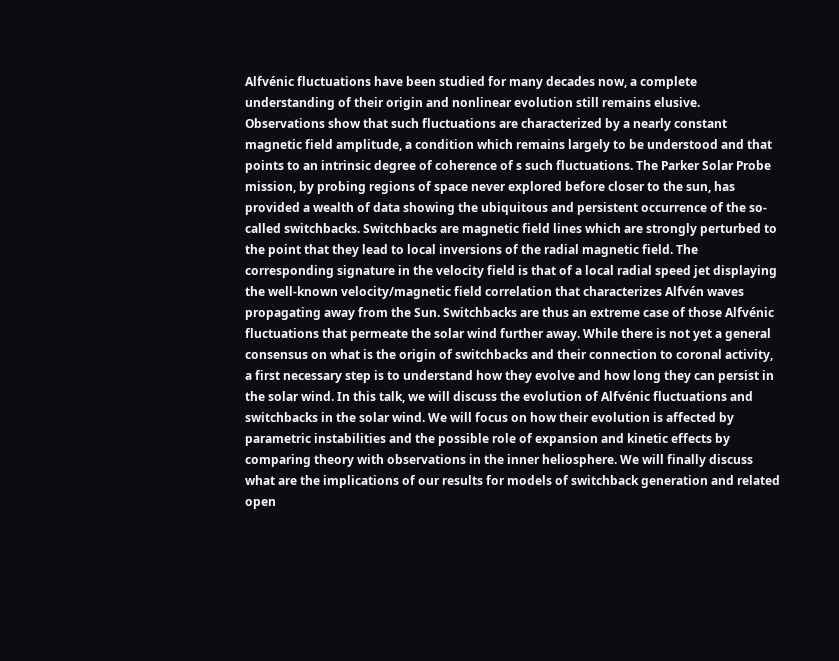Alfvénic fluctuations have been studied for many decades now, a complete understanding of their origin and nonlinear evolution still remains elusive. Observations show that such fluctuations are characterized by a nearly constant magnetic field amplitude, a condition which remains largely to be understood and that points to an intrinsic degree of coherence of s such fluctuations. The Parker Solar Probe mission, by probing regions of space never explored before closer to the sun, has provided a wealth of data showing the ubiquitous and persistent occurrence of the so-called switchbacks. Switchbacks are magnetic field lines which are strongly perturbed to the point that they lead to local inversions of the radial magnetic field. The corresponding signature in the velocity field is that of a local radial speed jet displaying the well-known velocity/magnetic field correlation that characterizes Alfvén waves propagating away from the Sun. Switchbacks are thus an extreme case of those Alfvénic fluctuations that permeate the solar wind further away. While there is not yet a general consensus on what is the origin of switchbacks and their connection to coronal activity, a first necessary step is to understand how they evolve and how long they can persist in the solar wind. In this talk, we will discuss the evolution of Alfvénic fluctuations and switchbacks in the solar wind. We will focus on how their evolution is affected by parametric instabilities and the possible role of expansion and kinetic effects by comparing theory with observations in the inner heliosphere. We will finally discuss what are the implications of our results for models of switchback generation and related open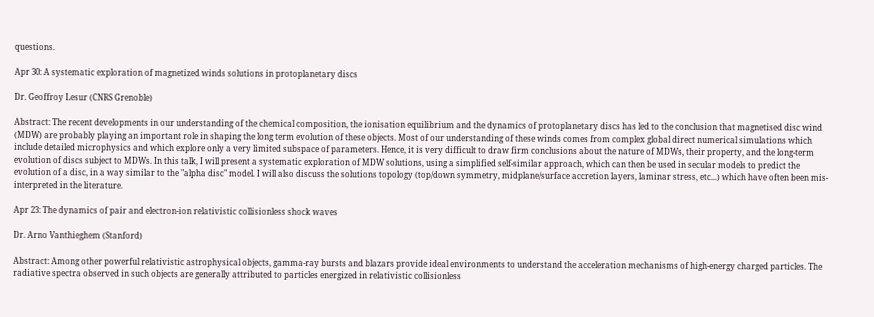questions.

Apr 30: A systematic exploration of magnetized winds solutions in protoplanetary discs

Dr. Geoffroy Lesur (CNRS Grenoble)

Abstract: The recent developments in our understanding of the chemical composition, the ionisation equilibrium and the dynamics of protoplanetary discs has led to the conclusion that magnetised disc wind (MDW) are probably playing an important role in shaping the long term evolution of these objects. Most of our understanding of these winds comes from complex global direct numerical simulations which include detailed microphysics and which explore only a very limited subspace of parameters. Hence, it is very difficult to draw firm conclusions about the nature of MDWs, their property, and the long-term evolution of discs subject to MDWs. In this talk, I will present a systematic exploration of MDW solutions, using a simplified self-similar approach, which can then be used in secular models to predict the evolution of a disc, in a way similar to the "alpha disc" model. I will also discuss the solutions topology (top/down symmetry, midplane/surface accretion layers, laminar stress, etc...) which have often been mis-interpreted in the literature.

Apr 23: The dynamics of pair and electron-ion relativistic collisionless shock waves

Dr. Arno Vanthieghem (Stanford)

Abstract: Among other powerful relativistic astrophysical objects, gamma-ray bursts and blazars provide ideal environments to understand the acceleration mechanisms of high-energy charged particles. The radiative spectra observed in such objects are generally attributed to particles energized in relativistic collisionless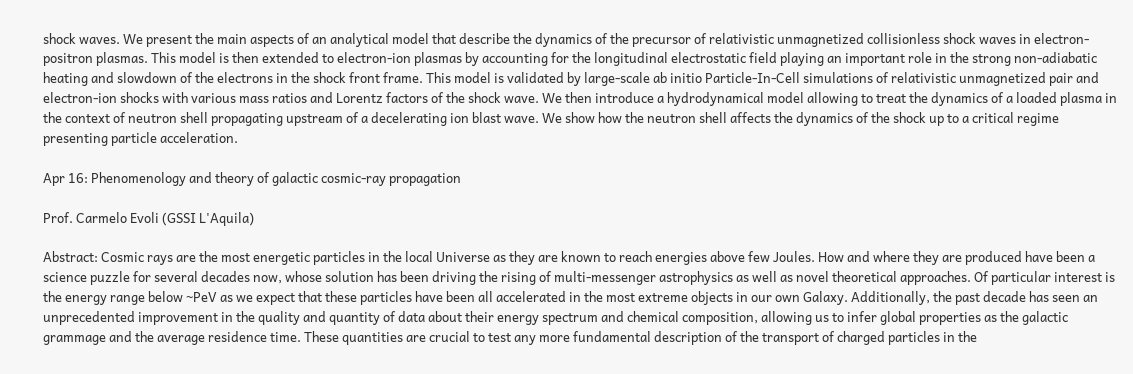shock waves. We present the main aspects of an analytical model that describe the dynamics of the precursor of relativistic unmagnetized collisionless shock waves in electron-positron plasmas. This model is then extended to electron-ion plasmas by accounting for the longitudinal electrostatic field playing an important role in the strong non-adiabatic heating and slowdown of the electrons in the shock front frame. This model is validated by large-scale ab initio Particle-In-Cell simulations of relativistic unmagnetized pair and electron-ion shocks with various mass ratios and Lorentz factors of the shock wave. We then introduce a hydrodynamical model allowing to treat the dynamics of a loaded plasma in the context of neutron shell propagating upstream of a decelerating ion blast wave. We show how the neutron shell affects the dynamics of the shock up to a critical regime presenting particle acceleration.

Apr 16: Phenomenology and theory of galactic cosmic-ray propagation

Prof. Carmelo Evoli (GSSI L'Aquila)

Abstract: Cosmic rays are the most energetic particles in the local Universe as they are known to reach energies above few Joules. How and where they are produced have been a science puzzle for several decades now, whose solution has been driving the rising of multi-messenger astrophysics as well as novel theoretical approaches. Of particular interest is the energy range below ~PeV as we expect that these particles have been all accelerated in the most extreme objects in our own Galaxy. Additionally, the past decade has seen an unprecedented improvement in the quality and quantity of data about their energy spectrum and chemical composition, allowing us to infer global properties as the galactic grammage and the average residence time. These quantities are crucial to test any more fundamental description of the transport of charged particles in the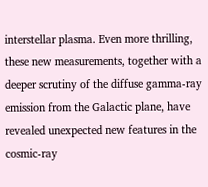interstellar plasma. Even more thrilling, these new measurements, together with a deeper scrutiny of the diffuse gamma-ray emission from the Galactic plane, have revealed unexpected new features in the cosmic-ray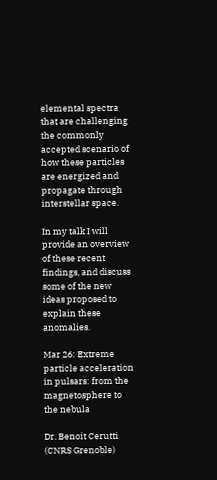elemental spectra that are challenging the commonly accepted scenario of how these particles are energized and propagate through interstellar space.

In my talk I will provide an overview of these recent findings, and discuss some of the new ideas proposed to explain these anomalies.

Mar 26: Extreme particle acceleration in pulsars: from the magnetosphere to the nebula

Dr. Benoit Cerutti (CNRS Grenoble)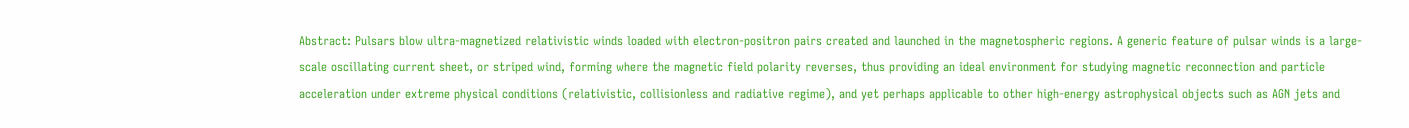Abstract: Pulsars blow ultra-magnetized relativistic winds loaded with electron-positron pairs created and launched in the magnetospheric regions. A generic feature of pulsar winds is a large-scale oscillating current sheet, or striped wind, forming where the magnetic field polarity reverses, thus providing an ideal environment for studying magnetic reconnection and particle acceleration under extreme physical conditions (relativistic, collisionless and radiative regime), and yet perhaps applicable to other high-energy astrophysical objects such as AGN jets and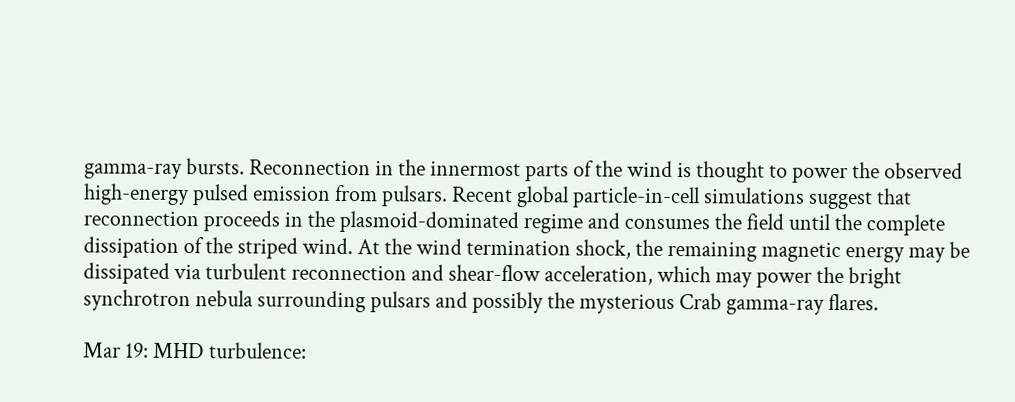gamma-ray bursts. Reconnection in the innermost parts of the wind is thought to power the observed high-energy pulsed emission from pulsars. Recent global particle-in-cell simulations suggest that reconnection proceeds in the plasmoid-dominated regime and consumes the field until the complete dissipation of the striped wind. At the wind termination shock, the remaining magnetic energy may be dissipated via turbulent reconnection and shear-flow acceleration, which may power the bright synchrotron nebula surrounding pulsars and possibly the mysterious Crab gamma-ray flares.

Mar 19: MHD turbulence: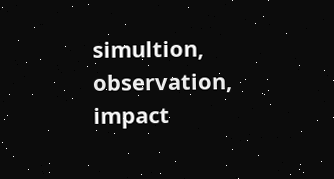simultion, observation, impact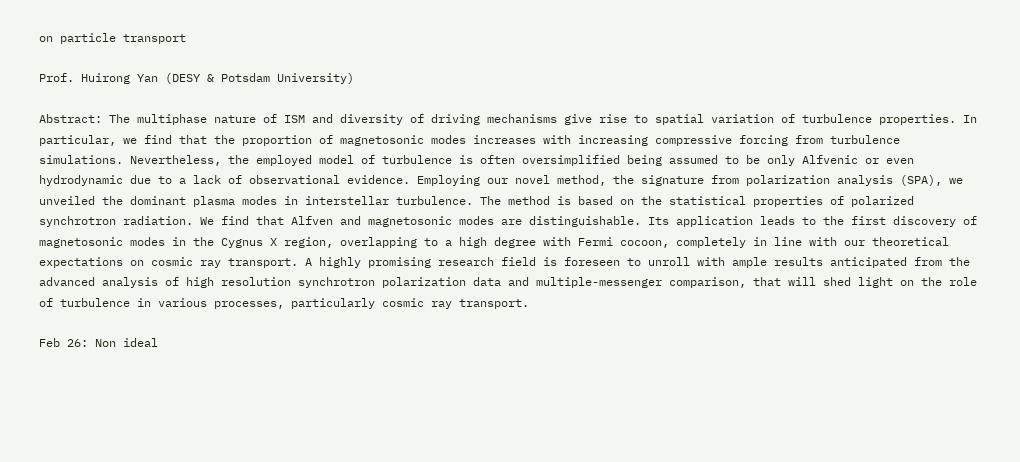on particle transport

Prof. Huirong Yan (DESY & Potsdam University)

Abstract: The multiphase nature of ISM and diversity of driving mechanisms give rise to spatial variation of turbulence properties. In particular, we find that the proportion of magnetosonic modes increases with increasing compressive forcing from turbulence simulations. Nevertheless, the employed model of turbulence is often oversimplified being assumed to be only Alfvenic or even hydrodynamic due to a lack of observational evidence. Employing our novel method, the signature from polarization analysis (SPA), we unveiled the dominant plasma modes in interstellar turbulence. The method is based on the statistical properties of polarized synchrotron radiation. We find that Alfven and magnetosonic modes are distinguishable. Its application leads to the first discovery of magnetosonic modes in the Cygnus X region, overlapping to a high degree with Fermi cocoon, completely in line with our theoretical expectations on cosmic ray transport. A highly promising research field is foreseen to unroll with ample results anticipated from the advanced analysis of high resolution synchrotron polarization data and multiple-messenger comparison, that will shed light on the role of turbulence in various processes, particularly cosmic ray transport.

Feb 26: Non ideal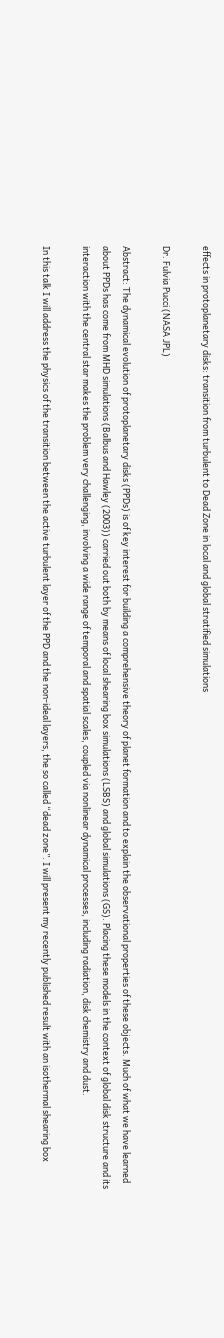effects in protoplanetary disks: transition from turbulent to Dead Zone in local and global stratified simulations

Dr. Fulvia Pucci (NASA JPL)

Abstract: The dynamical evolution of protoplanetary disks (PPDs) is of key interest for building a comprehensive theory of planet formation and to explain the observational properties of these objects. Much of what we have learned about PPDs has come from MHD simulations (Balbus and Hawley (2003)) carried out both by means of local shearing box simulations (LSBS) and global simulations (GS). Placing these models in the context of global disk structure and its interaction with the central star makes the problem very challenging, involving a wide range of temporal and spatial scales, coupled via nonlinear dynamical processes, including radiation, disk chemistry and dust.

In this talk I will address the physics of the transition between the active turbulent layer of the PPD and the non-ideal layers, the so called “dead zone”. I will present my recently published result with an isothermal shearing box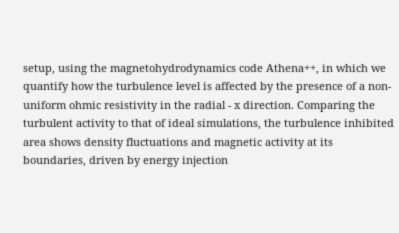setup, using the magnetohydrodynamics code Athena++, in which we quantify how the turbulence level is affected by the presence of a non-uniform ohmic resistivity in the radial - x direction. Comparing the turbulent activity to that of ideal simulations, the turbulence inhibited area shows density fluctuations and magnetic activity at its boundaries, driven by energy injection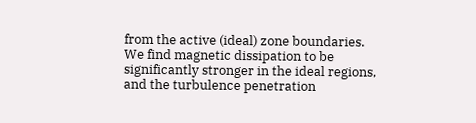from the active (ideal) zone boundaries. We find magnetic dissipation to be significantly stronger in the ideal regions, and the turbulence penetration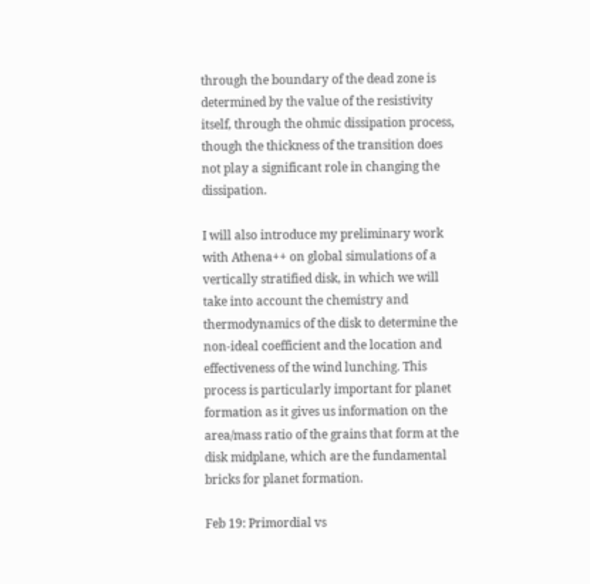through the boundary of the dead zone is determined by the value of the resistivity itself, through the ohmic dissipation process, though the thickness of the transition does not play a significant role in changing the dissipation.

I will also introduce my preliminary work with Athena++ on global simulations of a vertically stratified disk, in which we will take into account the chemistry and thermodynamics of the disk to determine the non-ideal coefficient and the location and effectiveness of the wind lunching. This process is particularly important for planet formation as it gives us information on the area/mass ratio of the grains that form at the disk midplane, which are the fundamental bricks for planet formation.

Feb 19: Primordial vs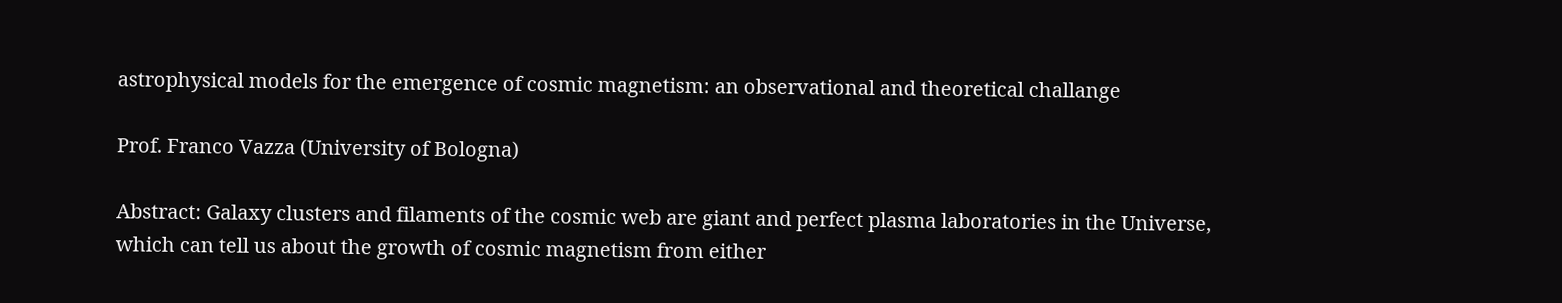astrophysical models for the emergence of cosmic magnetism: an observational and theoretical challange

Prof. Franco Vazza (University of Bologna)

Abstract: Galaxy clusters and filaments of the cosmic web are giant and perfect plasma laboratories in the Universe, which can tell us about the growth of cosmic magnetism from either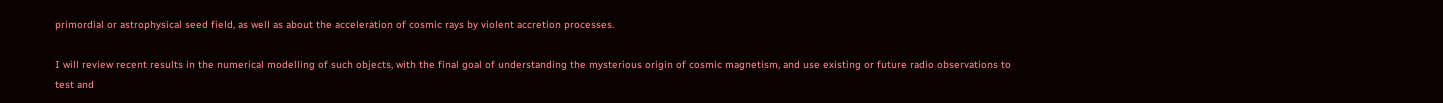primordial or astrophysical seed field, as well as about the acceleration of cosmic rays by violent accretion processes.

I will review recent results in the numerical modelling of such objects, with the final goal of understanding the mysterious origin of cosmic magnetism, and use existing or future radio observations to test and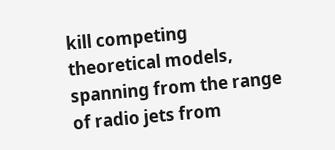kill competing theoretical models, spanning from the range of radio jets from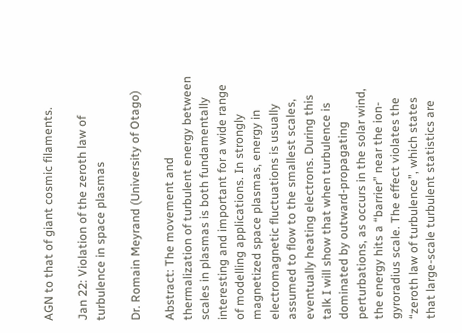AGN to that of giant cosmic filaments.

Jan 22: Violation of the zeroth law of turbulence in space plasmas

Dr. Romain Meyrand (University of Otago)

Abstract: The movement and thermalization of turbulent energy between scales in plasmas is both fundamentally interesting and important for a wide range of modelling applications. In strongly magnetized space plasmas, energy in electromagnetic fluctuations is usually assumed to flow to the smallest scales, eventually heating electrons. During this talk I will show that when turbulence is dominated by outward-propagating perturbations, as occurs in the solar wind, the energy hits a “barrier” near the ion-gyroradius scale. The effect violates the “zeroth law of turbulence”, which states that large-scale turbulent statistics are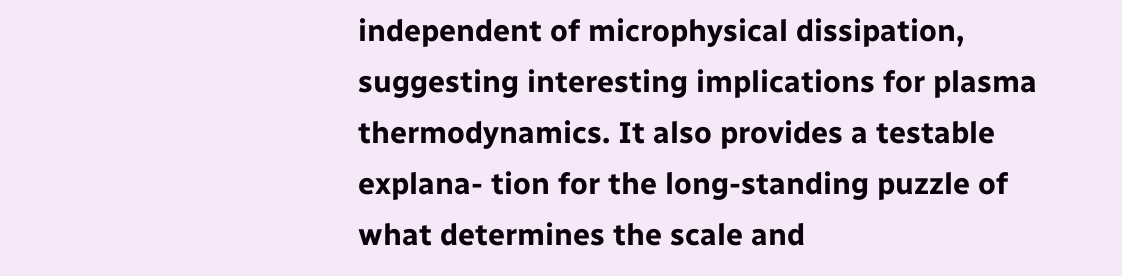independent of microphysical dissipation, suggesting interesting implications for plasma thermodynamics. It also provides a testable explana- tion for the long-standing puzzle of what determines the scale and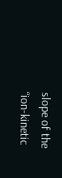slope of the “ion-kinetic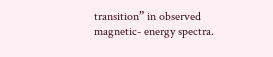transition” in observed magnetic- energy spectra.